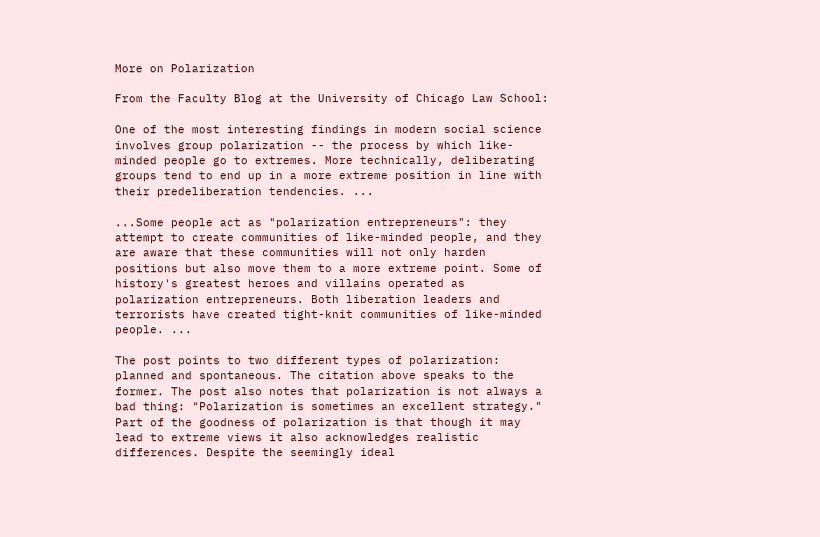More on Polarization

From the Faculty Blog at the University of Chicago Law School:

One of the most interesting findings in modern social science involves group polarization -- the process by which like-minded people go to extremes. More technically, deliberating groups tend to end up in a more extreme position in line with their predeliberation tendencies. ...

...Some people act as "polarization entrepreneurs": they attempt to create communities of like-minded people, and they are aware that these communities will not only harden positions but also move them to a more extreme point. Some of history's greatest heroes and villains operated as polarization entrepreneurs. Both liberation leaders and terrorists have created tight-knit communities of like-minded people. ...

The post points to two different types of polarization: planned and spontaneous. The citation above speaks to the former. The post also notes that polarization is not always a bad thing: "Polarization is sometimes an excellent strategy." Part of the goodness of polarization is that though it may lead to extreme views it also acknowledges realistic differences. Despite the seemingly ideal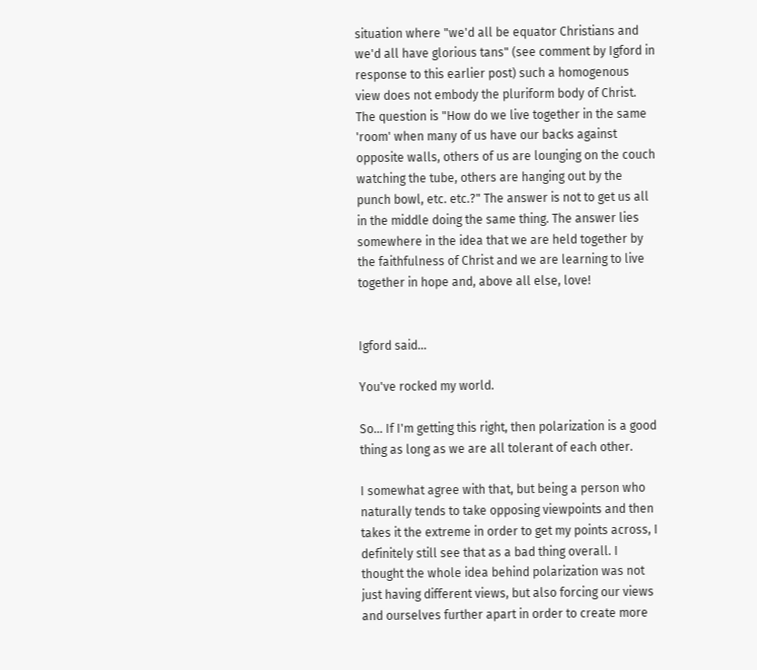situation where "we'd all be equator Christians and we'd all have glorious tans" (see comment by Igford in response to this earlier post) such a homogenous view does not embody the pluriform body of Christ. The question is "How do we live together in the same 'room' when many of us have our backs against opposite walls, others of us are lounging on the couch watching the tube, others are hanging out by the punch bowl, etc. etc.?" The answer is not to get us all in the middle doing the same thing. The answer lies somewhere in the idea that we are held together by the faithfulness of Christ and we are learning to live together in hope and, above all else, love!


Igford said...

You've rocked my world.

So... If I'm getting this right, then polarization is a good thing as long as we are all tolerant of each other.

I somewhat agree with that, but being a person who naturally tends to take opposing viewpoints and then takes it the extreme in order to get my points across, I definitely still see that as a bad thing overall. I thought the whole idea behind polarization was not just having different views, but also forcing our views and ourselves further apart in order to create more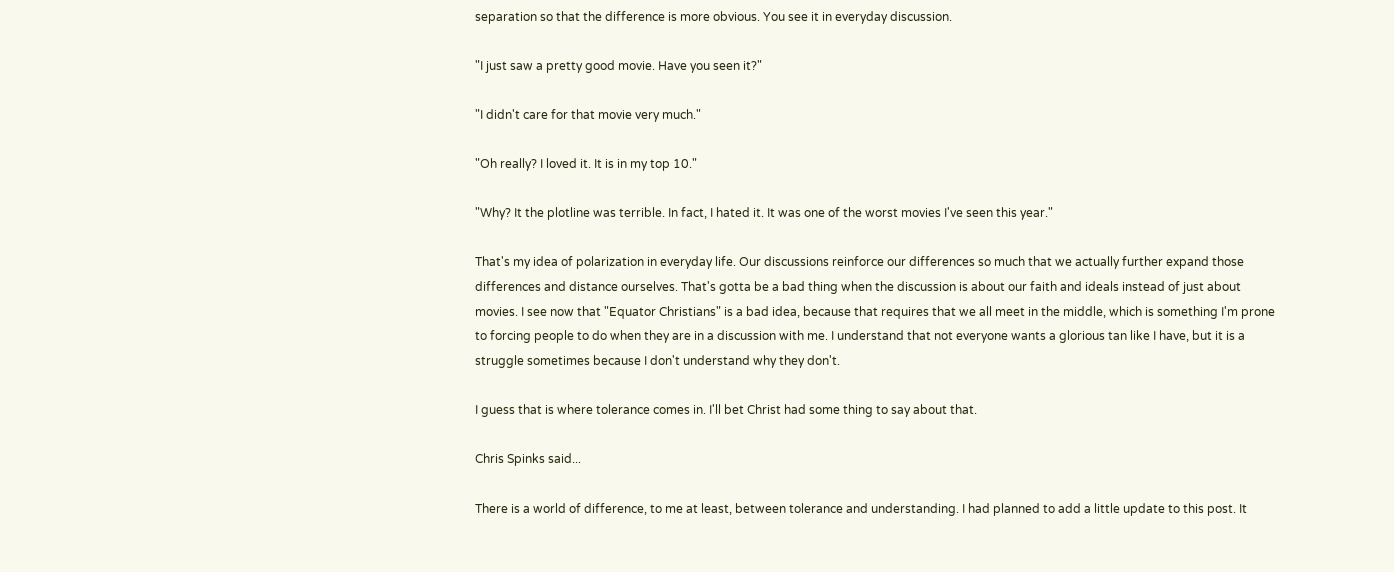separation so that the difference is more obvious. You see it in everyday discussion.

"I just saw a pretty good movie. Have you seen it?"

"I didn't care for that movie very much."

"Oh really? I loved it. It is in my top 10."

"Why? It the plotline was terrible. In fact, I hated it. It was one of the worst movies I've seen this year."

That's my idea of polarization in everyday life. Our discussions reinforce our differences so much that we actually further expand those differences and distance ourselves. That's gotta be a bad thing when the discussion is about our faith and ideals instead of just about movies. I see now that "Equator Christians" is a bad idea, because that requires that we all meet in the middle, which is something I'm prone to forcing people to do when they are in a discussion with me. I understand that not everyone wants a glorious tan like I have, but it is a struggle sometimes because I don't understand why they don't.

I guess that is where tolerance comes in. I'll bet Christ had some thing to say about that.

Chris Spinks said...

There is a world of difference, to me at least, between tolerance and understanding. I had planned to add a little update to this post. It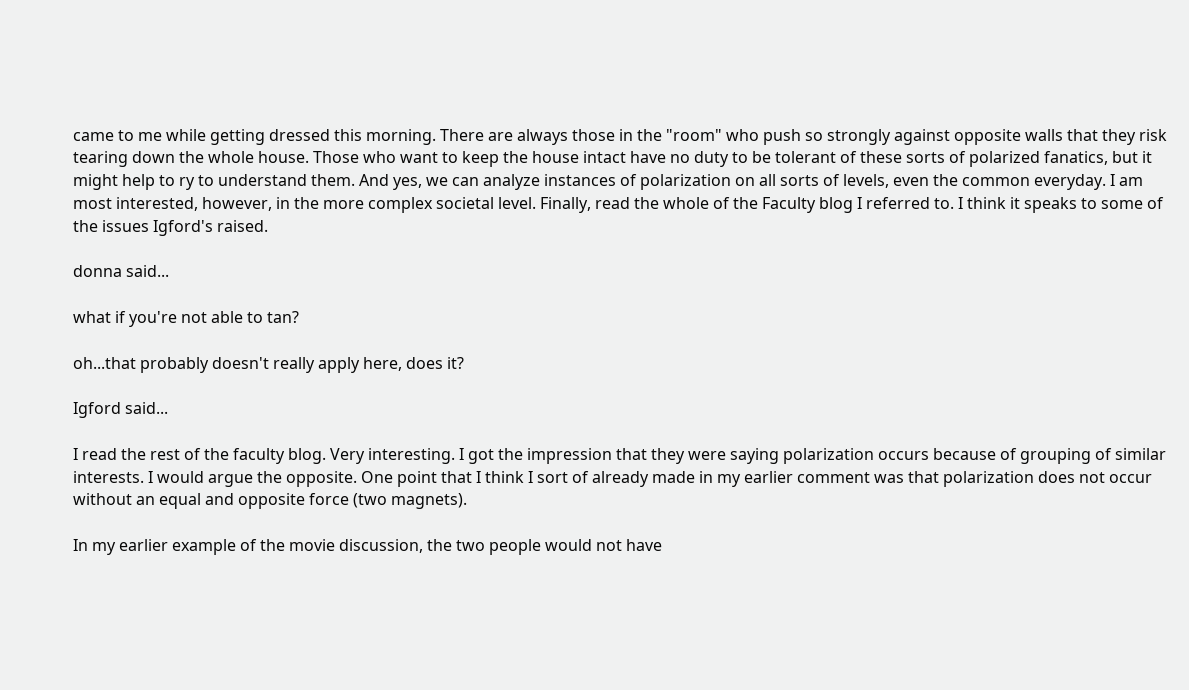came to me while getting dressed this morning. There are always those in the "room" who push so strongly against opposite walls that they risk tearing down the whole house. Those who want to keep the house intact have no duty to be tolerant of these sorts of polarized fanatics, but it might help to ry to understand them. And yes, we can analyze instances of polarization on all sorts of levels, even the common everyday. I am most interested, however, in the more complex societal level. Finally, read the whole of the Faculty blog I referred to. I think it speaks to some of the issues Igford's raised.

donna said...

what if you're not able to tan?

oh...that probably doesn't really apply here, does it?

Igford said...

I read the rest of the faculty blog. Very interesting. I got the impression that they were saying polarization occurs because of grouping of similar interests. I would argue the opposite. One point that I think I sort of already made in my earlier comment was that polarization does not occur without an equal and opposite force (two magnets).

In my earlier example of the movie discussion, the two people would not have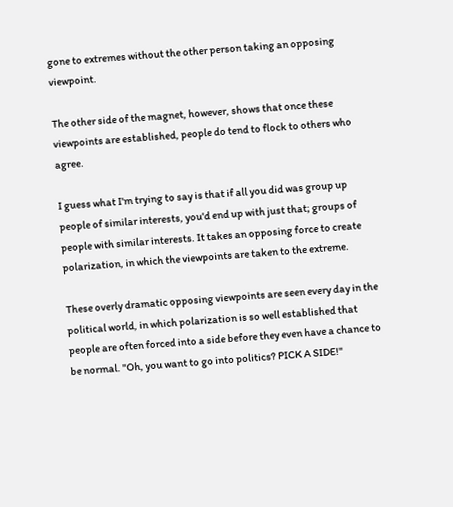gone to extremes without the other person taking an opposing viewpoint.

The other side of the magnet, however, shows that once these viewpoints are established, people do tend to flock to others who agree.

I guess what I'm trying to say is that if all you did was group up people of similar interests, you'd end up with just that; groups of people with similar interests. It takes an opposing force to create polarization, in which the viewpoints are taken to the extreme.

These overly dramatic opposing viewpoints are seen every day in the political world, in which polarization is so well established that people are often forced into a side before they even have a chance to be normal. "Oh, you want to go into politics? PICK A SIDE!"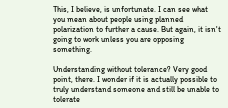This, I believe, is unfortunate. I can see what you mean about people using planned polarization to further a cause. But again, it isn't going to work unless you are opposing something.

Understanding without tolerance? Very good point, there. I wonder if it is actually possible to truly understand someone and still be unable to tolerate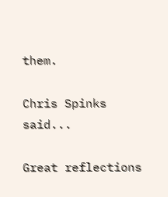them.

Chris Spinks said...

Great reflections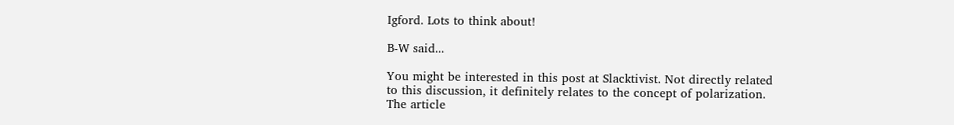Igford. Lots to think about!

B-W said...

You might be interested in this post at Slacktivist. Not directly related to this discussion, it definitely relates to the concept of polarization. The article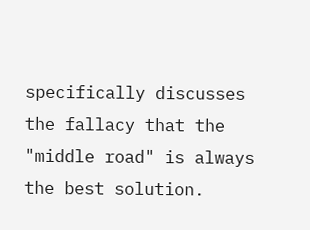specifically discusses the fallacy that the "middle road" is always the best solution.